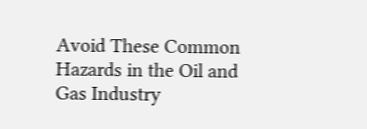Avoid These Common Hazards in the Oil and Gas Industry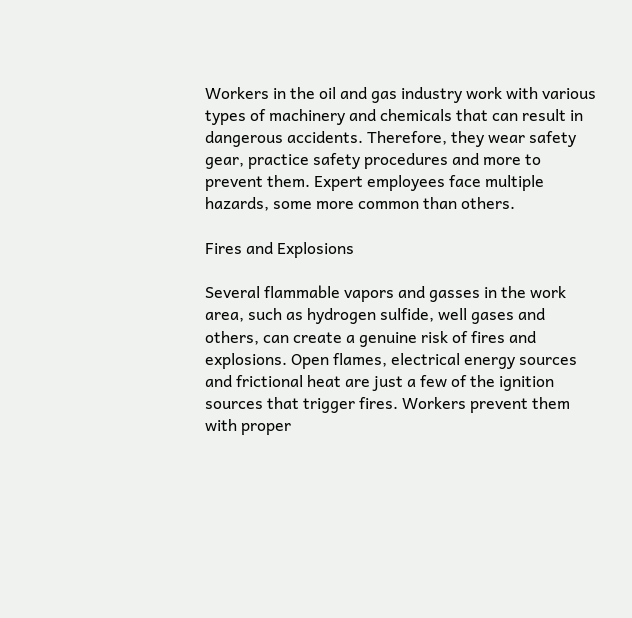Workers in the oil and gas industry work with various types of machinery and chemicals that can result in dangerous accidents. Therefore, they wear safety gear, practice safety procedures and more to prevent them. Expert employees face multiple hazards, some more common than others.

Fires and Explosions

Several flammable vapors and gasses in the work area, such as hydrogen sulfide, well gases and others, can create a genuine risk of fires and explosions. Open flames, electrical energy sources and frictional heat are just a few of the ignition sources that trigger fires. Workers prevent them with proper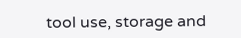tool use, storage and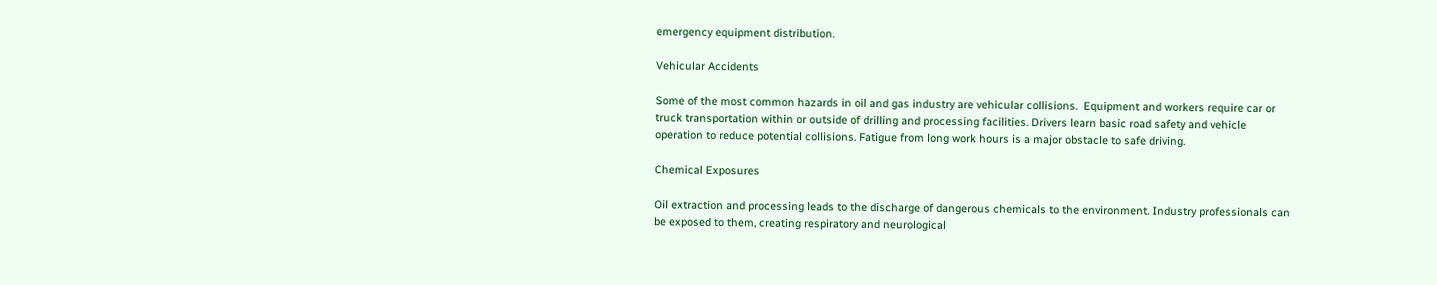emergency equipment distribution.

Vehicular Accidents

Some of the most common hazards in oil and gas industry are vehicular collisions.  Equipment and workers require car or truck transportation within or outside of drilling and processing facilities. Drivers learn basic road safety and vehicle operation to reduce potential collisions. Fatigue from long work hours is a major obstacle to safe driving.

Chemical Exposures

Oil extraction and processing leads to the discharge of dangerous chemicals to the environment. Industry professionals can be exposed to them, creating respiratory and neurological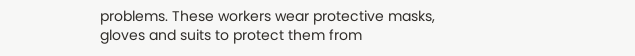problems. These workers wear protective masks, gloves and suits to protect them from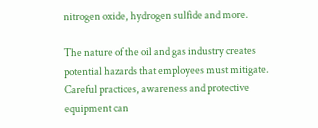nitrogen oxide, hydrogen sulfide and more.

The nature of the oil and gas industry creates potential hazards that employees must mitigate. Careful practices, awareness and protective equipment can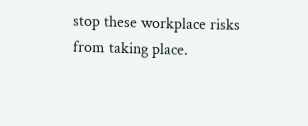stop these workplace risks from taking place.